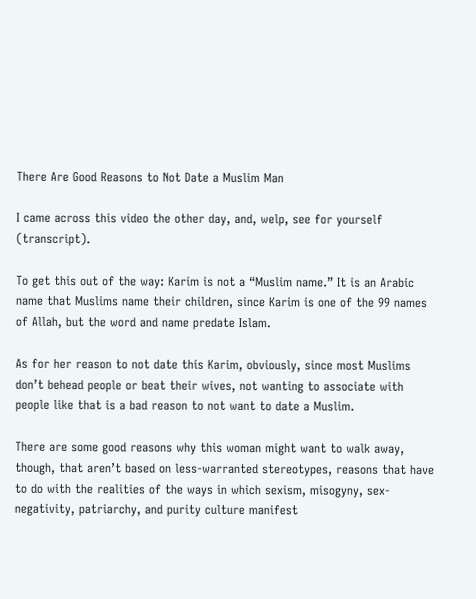There Are Good Reasons to Not Date a Muslim Man

I came across this video the other day, and, welp, see for yourself (transcript).

To get this out of the way: Karim is not a “Muslim name.” It is an Arabic name that Muslims name their children, since Karim is one of the 99 names of Allah, but the word and name predate Islam.

As for her reason to not date this Karim, obviously, since most Muslims don’t behead people or beat their wives, not wanting to associate with people like that is a bad reason to not want to date a Muslim.

There are some good reasons why this woman might want to walk away, though, that aren’t based on less-warranted stereotypes, reasons that have to do with the realities of the ways in which sexism, misogyny, sex-negativity, patriarchy, and purity culture manifest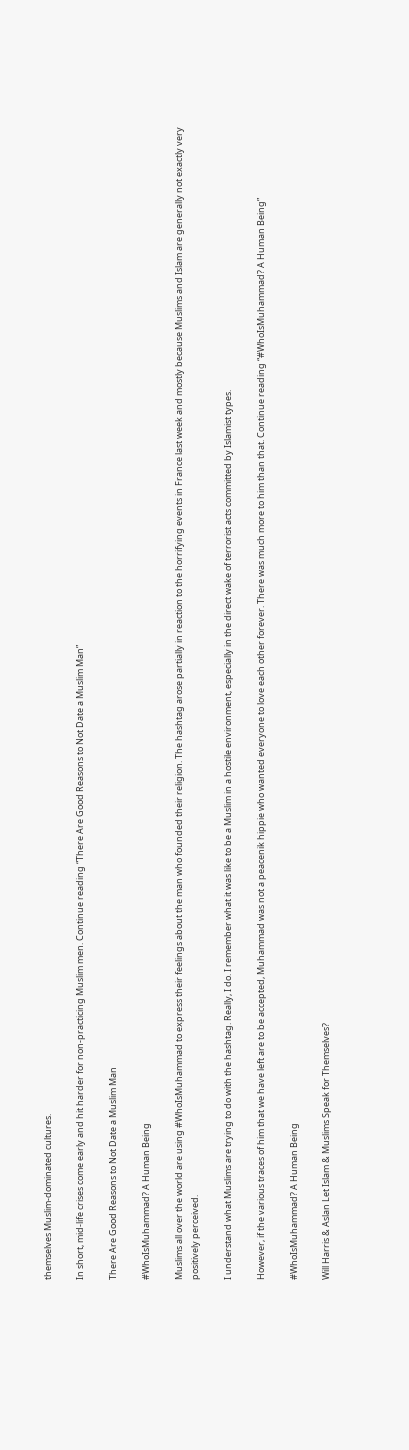themselves Muslim-dominated cultures.

In short, mid-life crises come early and hit harder for non-practicing Muslim men. Continue reading “There Are Good Reasons to Not Date a Muslim Man”

There Are Good Reasons to Not Date a Muslim Man

#WhoIsMuhammad? A Human Being

Muslims all over the world are using #WhoIsMuhammad to express their feelings about the man who founded their religion. The hashtag arose partially in reaction to the horrifying events in France last week and mostly because Muslims and Islam are generally not exactly very positively perceived.

I understand what Muslims are trying to do with the hashtag. Really, I do. I remember what it was like to be a Muslim in a hostile environment, especially in the direct wake of terrorist acts committed by Islamist types.

However, if the various traces of him that we have left are to be accepted, Muhammad was not a peacenik hippie who wanted everyone to love each other forever. There was much more to him than that. Continue reading “#WhoIsMuhammad? A Human Being”

#WhoIsMuhammad? A Human Being

Will Harris & Aslan Let Islam & Muslims Speak for Themselves?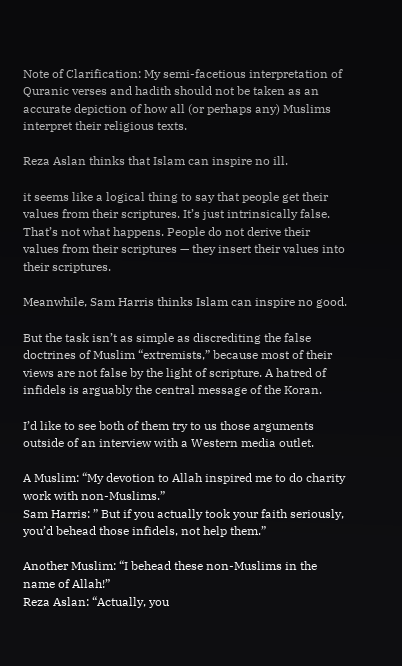Note of Clarification: My semi-facetious interpretation of Quranic verses and hadith should not be taken as an accurate depiction of how all (or perhaps any) Muslims interpret their religious texts.

Reza Aslan thinks that Islam can inspire no ill.

it seems like a logical thing to say that people get their values from their scriptures. It’s just intrinsically false. That’s not what happens. People do not derive their values from their scriptures — they insert their values into their scriptures.

Meanwhile, Sam Harris thinks Islam can inspire no good.

But the task isn’t as simple as discrediting the false doctrines of Muslim “extremists,” because most of their views are not false by the light of scripture. A hatred of infidels is arguably the central message of the Koran.

I’d like to see both of them try to us those arguments outside of an interview with a Western media outlet.

A Muslim: “My devotion to Allah inspired me to do charity work with non-Muslims.”
Sam Harris: ” But if you actually took your faith seriously, you’d behead those infidels, not help them.”

Another Muslim: “I behead these non-Muslims in the name of Allah!”
Reza Aslan: “Actually, you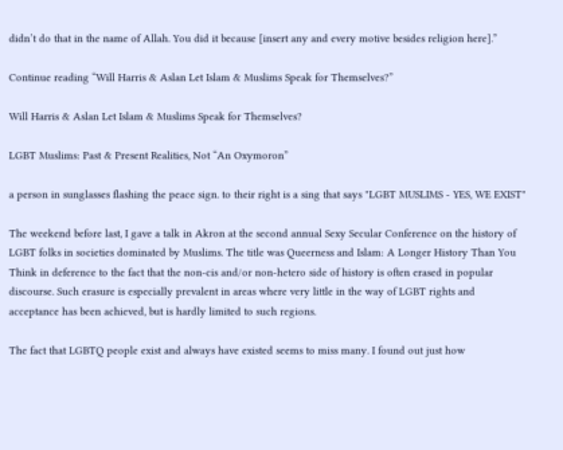didn’t do that in the name of Allah. You did it because [insert any and every motive besides religion here].”

Continue reading “Will Harris & Aslan Let Islam & Muslims Speak for Themselves?”

Will Harris & Aslan Let Islam & Muslims Speak for Themselves?

LGBT Muslims: Past & Present Realities, Not “An Oxymoron”

a person in sunglasses flashing the peace sign. to their right is a sing that says "LGBT MUSLIMS - YES, WE EXIST"

The weekend before last, I gave a talk in Akron at the second annual Sexy Secular Conference on the history of LGBT folks in societies dominated by Muslims. The title was Queerness and Islam: A Longer History Than You Think in deference to the fact that the non-cis and/or non-hetero side of history is often erased in popular discourse. Such erasure is especially prevalent in areas where very little in the way of LGBT rights and acceptance has been achieved, but is hardly limited to such regions.

The fact that LGBTQ people exist and always have existed seems to miss many. I found out just how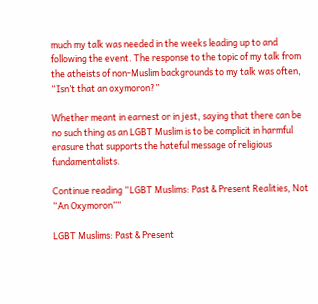much my talk was needed in the weeks leading up to and following the event. The response to the topic of my talk from the atheists of non-Muslim backgrounds to my talk was often, “Isn’t that an oxymoron?”

Whether meant in earnest or in jest, saying that there can be no such thing as an LGBT Muslim is to be complicit in harmful erasure that supports the hateful message of religious fundamentalists.

Continue reading “LGBT Muslims: Past & Present Realities, Not “An Oxymoron””

LGBT Muslims: Past & Present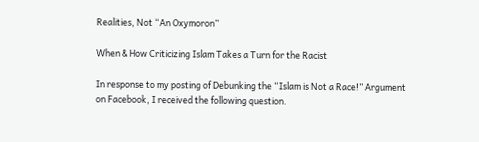Realities, Not “An Oxymoron”

When & How Criticizing Islam Takes a Turn for the Racist

In response to my posting of Debunking the “Islam is Not a Race!” Argument on Facebook, I received the following question.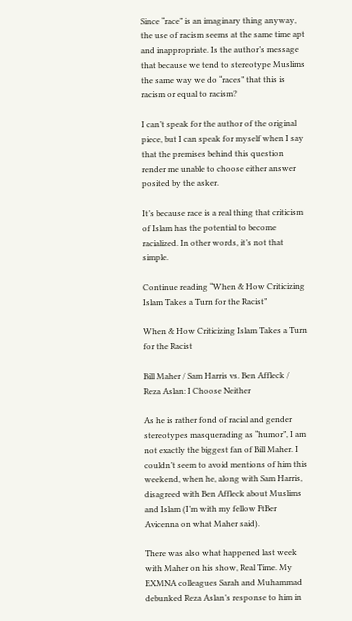Since “race” is an imaginary thing anyway, the use of racism seems at the same time apt and inappropriate. Is the author’s message that because we tend to stereotype Muslims the same way we do “races” that this is racism or equal to racism?

I can’t speak for the author of the original piece, but I can speak for myself when I say that the premises behind this question render me unable to choose either answer posited by the asker.

It’s because race is a real thing that criticism of Islam has the potential to become racialized. In other words, it’s not that simple.

Continue reading “When & How Criticizing Islam Takes a Turn for the Racist”

When & How Criticizing Islam Takes a Turn for the Racist

Bill Maher / Sam Harris vs. Ben Affleck / Reza Aslan: I Choose Neither

As he is rather fond of racial and gender stereotypes masquerading as “humor”, I am not exactly the biggest fan of Bill Maher. I couldn’t seem to avoid mentions of him this weekend, when he, along with Sam Harris, disagreed with Ben Affleck about Muslims and Islam (I’m with my fellow FtBer Avicenna on what Maher said).

There was also what happened last week with Maher on his show, Real Time. My EXMNA colleagues Sarah and Muhammad debunked Reza Aslan’s response to him in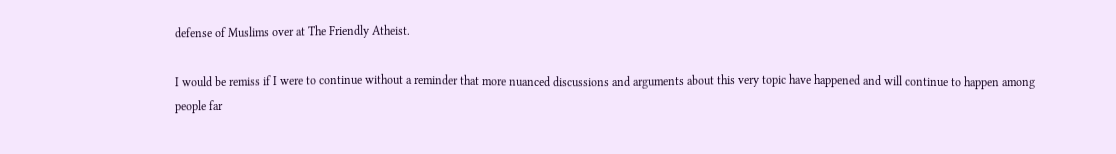defense of Muslims over at The Friendly Atheist.

I would be remiss if I were to continue without a reminder that more nuanced discussions and arguments about this very topic have happened and will continue to happen among people far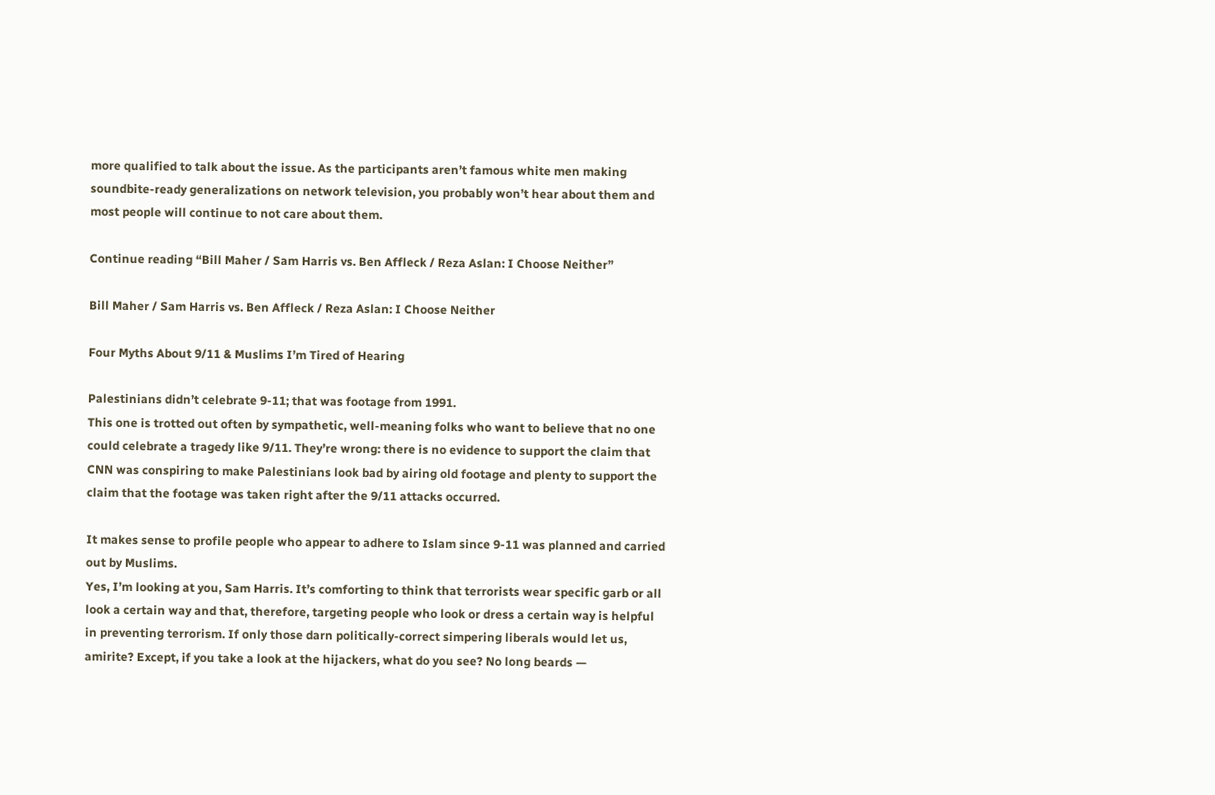more qualified to talk about the issue. As the participants aren’t famous white men making soundbite-ready generalizations on network television, you probably won’t hear about them and most people will continue to not care about them.

Continue reading “Bill Maher / Sam Harris vs. Ben Affleck / Reza Aslan: I Choose Neither”

Bill Maher / Sam Harris vs. Ben Affleck / Reza Aslan: I Choose Neither

Four Myths About 9/11 & Muslims I’m Tired of Hearing

Palestinians didn’t celebrate 9-11; that was footage from 1991.
This one is trotted out often by sympathetic, well-meaning folks who want to believe that no one could celebrate a tragedy like 9/11. They’re wrong: there is no evidence to support the claim that CNN was conspiring to make Palestinians look bad by airing old footage and plenty to support the claim that the footage was taken right after the 9/11 attacks occurred.

It makes sense to profile people who appear to adhere to Islam since 9-11 was planned and carried out by Muslims.
Yes, I’m looking at you, Sam Harris. It’s comforting to think that terrorists wear specific garb or all look a certain way and that, therefore, targeting people who look or dress a certain way is helpful in preventing terrorism. If only those darn politically-correct simpering liberals would let us, amirite? Except, if you take a look at the hijackers, what do you see? No long beards —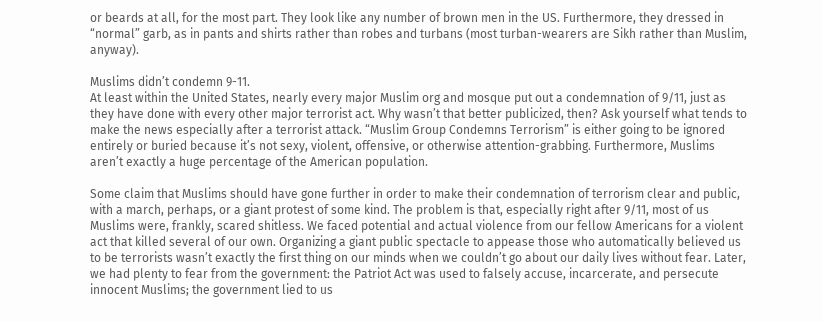or beards at all, for the most part. They look like any number of brown men in the US. Furthermore, they dressed in “normal” garb, as in pants and shirts rather than robes and turbans (most turban-wearers are Sikh rather than Muslim, anyway).

Muslims didn’t condemn 9-11.
At least within the United States, nearly every major Muslim org and mosque put out a condemnation of 9/11, just as they have done with every other major terrorist act. Why wasn’t that better publicized, then? Ask yourself what tends to make the news especially after a terrorist attack. “Muslim Group Condemns Terrorism” is either going to be ignored entirely or buried because it’s not sexy, violent, offensive, or otherwise attention-grabbing. Furthermore, Muslims aren’t exactly a huge percentage of the American population.

Some claim that Muslims should have gone further in order to make their condemnation of terrorism clear and public, with a march, perhaps, or a giant protest of some kind. The problem is that, especially right after 9/11, most of us Muslims were, frankly, scared shitless. We faced potential and actual violence from our fellow Americans for a violent act that killed several of our own. Organizing a giant public spectacle to appease those who automatically believed us to be terrorists wasn’t exactly the first thing on our minds when we couldn’t go about our daily lives without fear. Later, we had plenty to fear from the government: the Patriot Act was used to falsely accuse, incarcerate, and persecute innocent Muslims; the government lied to us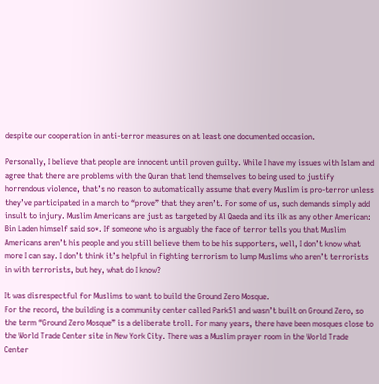despite our cooperation in anti-terror measures on at least one documented occasion.

Personally, I believe that people are innocent until proven guilty. While I have my issues with Islam and agree that there are problems with the Quran that lend themselves to being used to justify horrendous violence, that’s no reason to automatically assume that every Muslim is pro-terror unless they’ve participated in a march to “prove” that they aren’t. For some of us, such demands simply add insult to injury. Muslim Americans are just as targeted by Al Qaeda and its ilk as any other American: Bin Laden himself said so*. If someone who is arguably the face of terror tells you that Muslim Americans aren’t his people and you still believe them to be his supporters, well, I don’t know what more I can say. I don’t think it’s helpful in fighting terrorism to lump Muslims who aren’t terrorists in with terrorists, but hey, what do I know?

It was disrespectful for Muslims to want to build the Ground Zero Mosque.
For the record, the building is a community center called Park51 and wasn’t built on Ground Zero, so the term “Ground Zero Mosque” is a deliberate troll. For many years, there have been mosques close to the World Trade Center site in New York City. There was a Muslim prayer room in the World Trade Center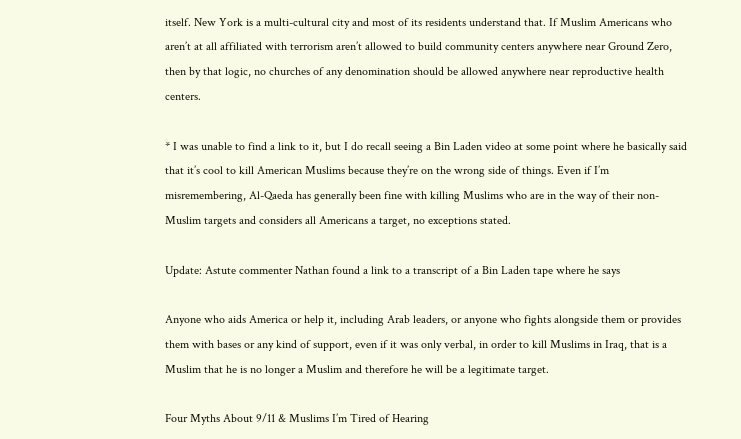itself. New York is a multi-cultural city and most of its residents understand that. If Muslim Americans who aren’t at all affiliated with terrorism aren’t allowed to build community centers anywhere near Ground Zero, then by that logic, no churches of any denomination should be allowed anywhere near reproductive health centers.

* I was unable to find a link to it, but I do recall seeing a Bin Laden video at some point where he basically said that it’s cool to kill American Muslims because they’re on the wrong side of things. Even if I’m misremembering, Al-Qaeda has generally been fine with killing Muslims who are in the way of their non-Muslim targets and considers all Americans a target, no exceptions stated.

Update: Astute commenter Nathan found a link to a transcript of a Bin Laden tape where he says

Anyone who aids America or help it, including Arab leaders, or anyone who fights alongside them or provides them with bases or any kind of support, even if it was only verbal, in order to kill Muslims in Iraq, that is a Muslim that he is no longer a Muslim and therefore he will be a legitimate target.

Four Myths About 9/11 & Muslims I’m Tired of Hearing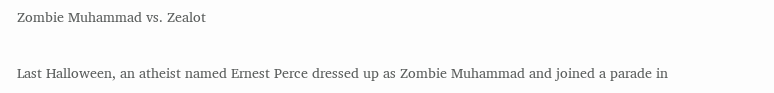Zombie Muhammad vs. Zealot

Last Halloween, an atheist named Ernest Perce dressed up as Zombie Muhammad and joined a parade in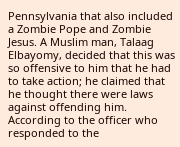Pennsylvania that also included a Zombie Pope and Zombie Jesus. A Muslim man, Talaag Elbayomy, decided that this was so offensive to him that he had to take action; he claimed that he thought there were laws against offending him. According to the officer who responded to the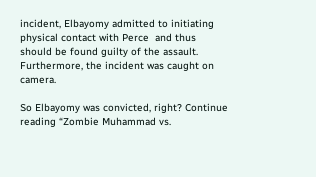incident, Elbayomy admitted to initiating physical contact with Perce  and thus should be found guilty of the assault. Furthermore, the incident was caught on camera.

So Elbayomy was convicted, right? Continue reading “Zombie Muhammad vs.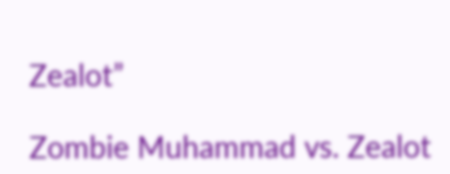Zealot”

Zombie Muhammad vs. Zealot